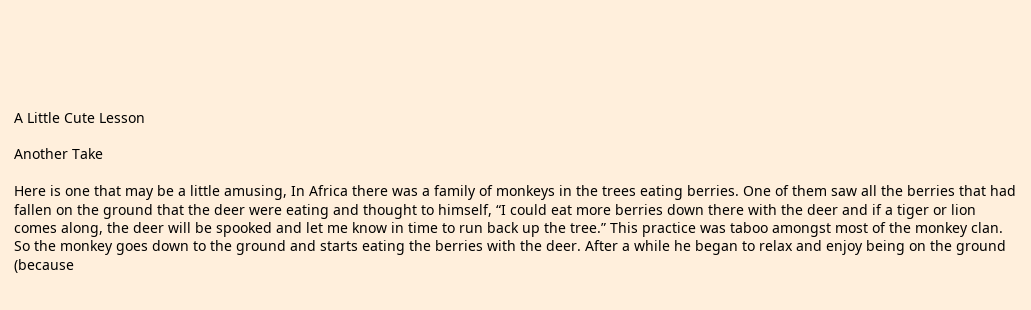A Little Cute Lesson

Another Take

Here is one that may be a little amusing, In Africa there was a family of monkeys in the trees eating berries. One of them saw all the berries that had fallen on the ground that the deer were eating and thought to himself, “I could eat more berries down there with the deer and if a tiger or lion comes along, the deer will be spooked and let me know in time to run back up the tree.” This practice was taboo amongst most of the monkey clan.
So the monkey goes down to the ground and starts eating the berries with the deer. After a while he began to relax and enjoy being on the ground (because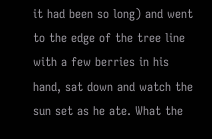it had been so long) and went to the edge of the tree line with a few berries in his hand, sat down and watch the sun set as he ate. What the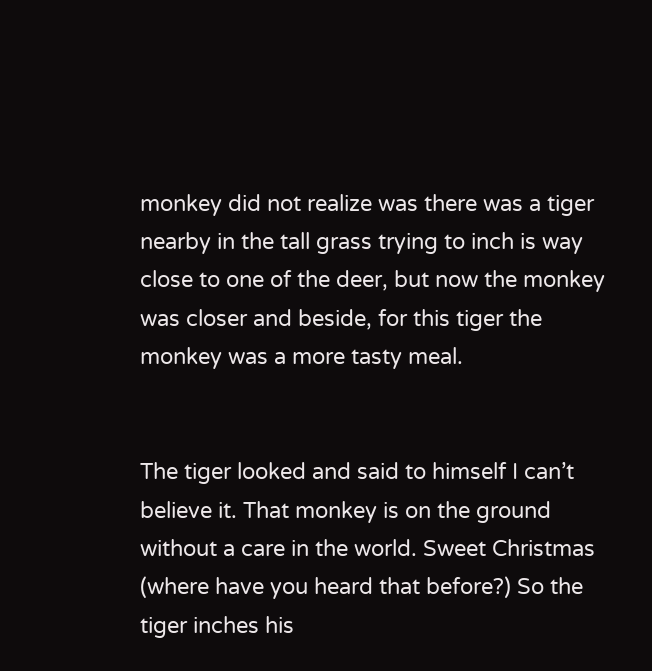monkey did not realize was there was a tiger nearby in the tall grass trying to inch is way close to one of the deer, but now the monkey was closer and beside, for this tiger the monkey was a more tasty meal.


The tiger looked and said to himself I can’t believe it. That monkey is on the ground without a care in the world. Sweet Christmas (where have you heard that before?) So the tiger inches his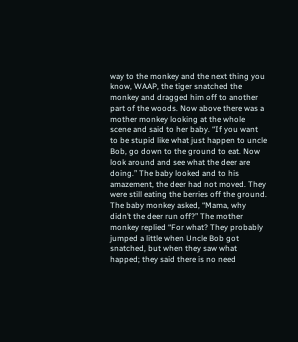way to the monkey and the next thing you know, WAAP, the tiger snatched the monkey and dragged him off to another part of the woods. Now above there was a mother monkey looking at the whole scene and said to her baby. “If you want to be stupid like what just happen to uncle Bob, go down to the ground to eat. Now look around and see what the deer are doing.” The baby looked and to his amazement, the deer had not moved. They were still eating the berries off the ground. The baby monkey asked, “Mama, why didn’t the deer run off?” The mother monkey replied “For what? They probably jumped a little when Uncle Bob got snatched, but when they saw what happed; they said there is no need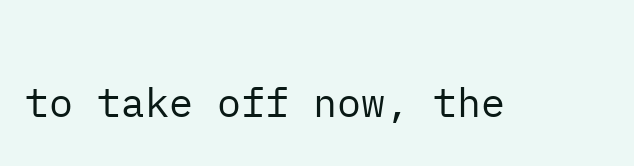to take off now, the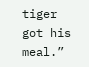tiger got his meal.”